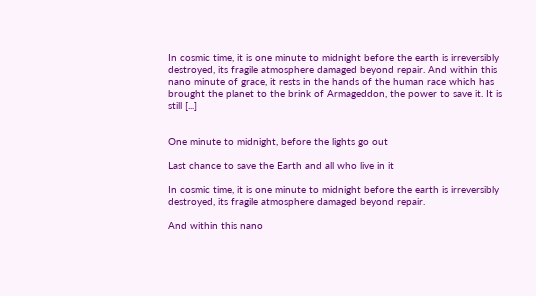In cosmic time, it is one minute to midnight before the earth is irreversibly destroyed, its fragile atmosphere damaged beyond repair. And within this nano minute of grace, it rests in the hands of the human race which has brought the planet to the brink of Armageddon, the power to save it. It is still [...]


One minute to midnight, before the lights go out

Last chance to save the Earth and all who live in it

In cosmic time, it is one minute to midnight before the earth is irreversibly destroyed, its fragile atmosphere damaged beyond repair.

And within this nano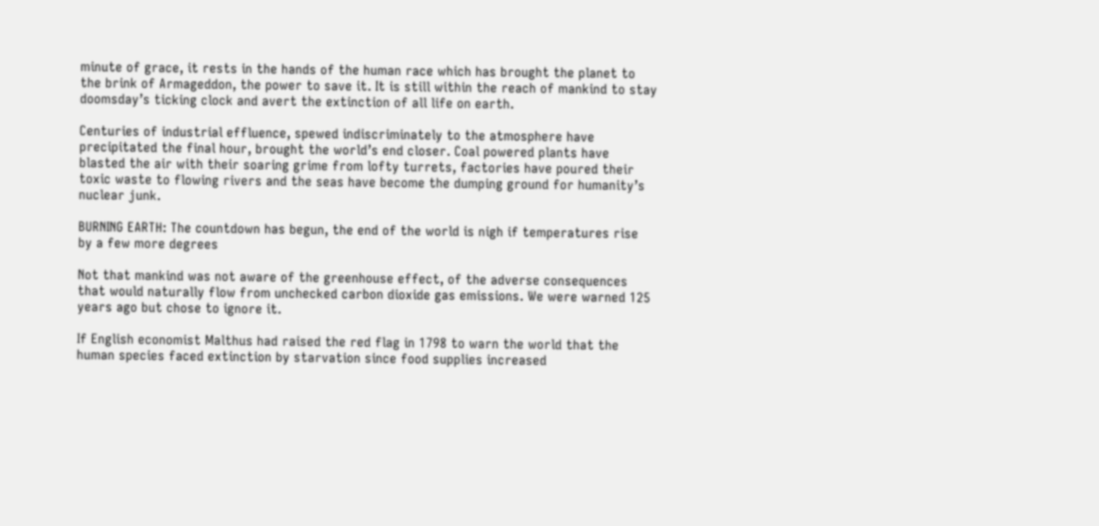minute of grace, it rests in the hands of the human race which has brought the planet to the brink of Armageddon, the power to save it. It is still within the reach of mankind to stay doomsday’s ticking clock and avert the extinction of all life on earth.

Centuries of industrial effluence, spewed indiscriminately to the atmosphere have precipitated the final hour, brought the world’s end closer. Coal powered plants have blasted the air with their soaring grime from lofty turrets, factories have poured their toxic waste to flowing rivers and the seas have become the dumping ground for humanity’s nuclear junk.

BURNING EARTH: The countdown has begun, the end of the world is nigh if temperatures rise by a few more degrees

Not that mankind was not aware of the greenhouse effect, of the adverse consequences that would naturally flow from unchecked carbon dioxide gas emissions. We were warned 125 years ago but chose to ignore it.

If English economist Malthus had raised the red flag in 1798 to warn the world that the human species faced extinction by starvation since food supplies increased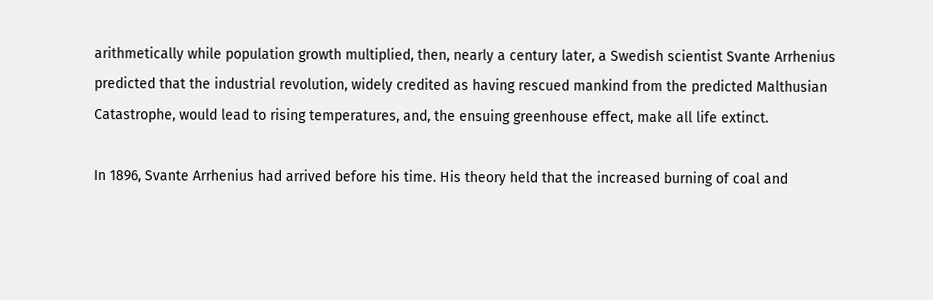arithmetically while population growth multiplied, then, nearly a century later, a Swedish scientist Svante Arrhenius predicted that the industrial revolution, widely credited as having rescued mankind from the predicted Malthusian Catastrophe, would lead to rising temperatures, and, the ensuing greenhouse effect, make all life extinct.

In 1896, Svante Arrhenius had arrived before his time. His theory held that the increased burning of coal and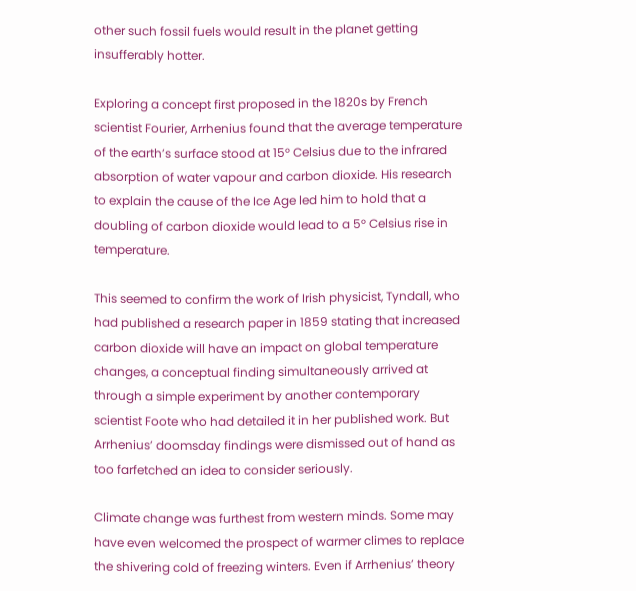other such fossil fuels would result in the planet getting insufferably hotter.

Exploring a concept first proposed in the 1820s by French scientist Fourier, Arrhenius found that the average temperature of the earth’s surface stood at 15° Celsius due to the infrared absorption of water vapour and carbon dioxide. His research to explain the cause of the Ice Age led him to hold that a doubling of carbon dioxide would lead to a 5° Celsius rise in temperature.

This seemed to confirm the work of Irish physicist, Tyndall, who had published a research paper in 1859 stating that increased carbon dioxide will have an impact on global temperature changes, a conceptual finding simultaneously arrived at through a simple experiment by another contemporary scientist Foote who had detailed it in her published work. But Arrhenius’ doomsday findings were dismissed out of hand as too farfetched an idea to consider seriously.

Climate change was furthest from western minds. Some may have even welcomed the prospect of warmer climes to replace the shivering cold of freezing winters. Even if Arrhenius’ theory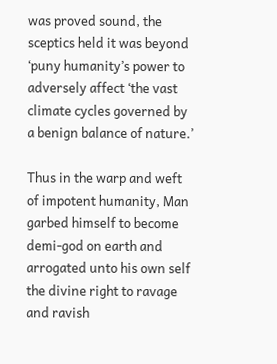was proved sound, the sceptics held it was beyond ‘puny humanity’s power to adversely affect ‘the vast climate cycles governed by a benign balance of nature.’

Thus in the warp and weft of impotent humanity, Man garbed himself to become demi-god on earth and arrogated unto his own self the divine right to ravage and ravish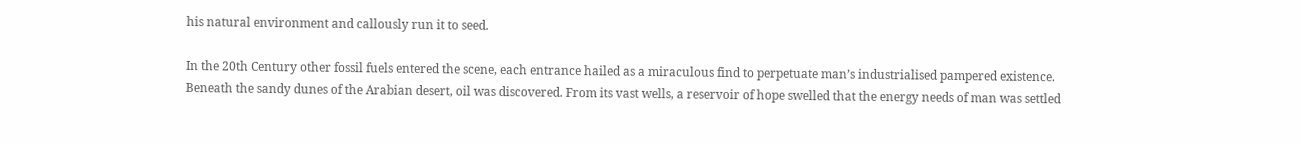his natural environment and callously run it to seed.

In the 20th Century other fossil fuels entered the scene, each entrance hailed as a miraculous find to perpetuate man’s industrialised pampered existence. Beneath the sandy dunes of the Arabian desert, oil was discovered. From its vast wells, a reservoir of hope swelled that the energy needs of man was settled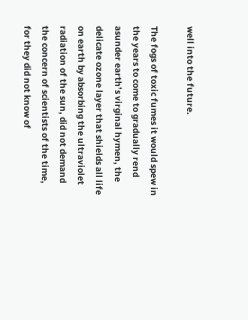well into the future.

The fogs of toxic fumes it would spew in the years to come to gradually rend asunder earth’s virginal hymen, the delicate ozone layer that shields all life on earth by absorbing the ultraviolet radiation of the sun, did not demand the concern of scientists of the time, for they did not know of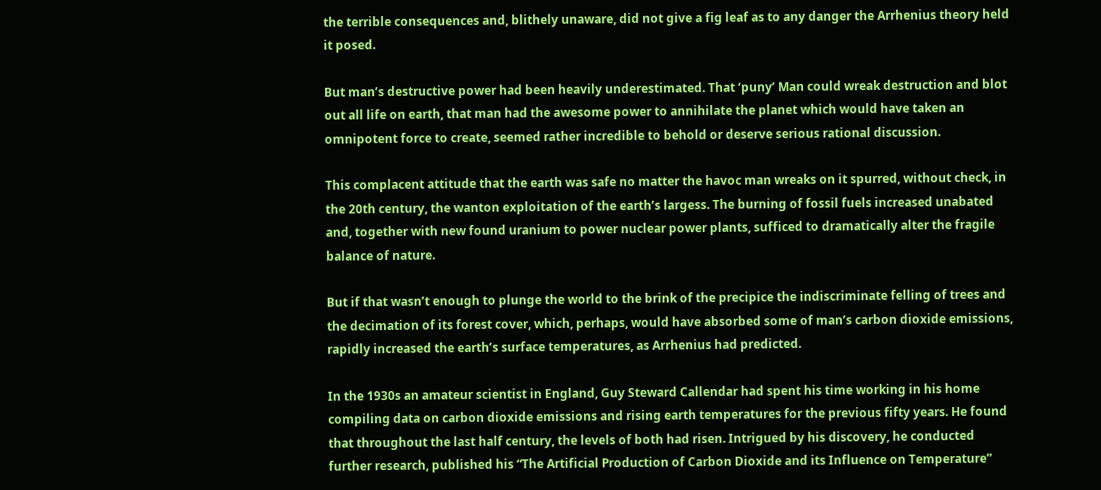the terrible consequences and, blithely unaware, did not give a fig leaf as to any danger the Arrhenius theory held it posed.

But man’s destructive power had been heavily underestimated. That ‘puny’ Man could wreak destruction and blot out all life on earth, that man had the awesome power to annihilate the planet which would have taken an omnipotent force to create, seemed rather incredible to behold or deserve serious rational discussion.

This complacent attitude that the earth was safe no matter the havoc man wreaks on it spurred, without check, in the 20th century, the wanton exploitation of the earth’s largess. The burning of fossil fuels increased unabated and, together with new found uranium to power nuclear power plants, sufficed to dramatically alter the fragile balance of nature.

But if that wasn’t enough to plunge the world to the brink of the precipice the indiscriminate felling of trees and the decimation of its forest cover, which, perhaps, would have absorbed some of man’s carbon dioxide emissions, rapidly increased the earth’s surface temperatures, as Arrhenius had predicted.

In the 1930s an amateur scientist in England, Guy Steward Callendar had spent his time working in his home compiling data on carbon dioxide emissions and rising earth temperatures for the previous fifty years. He found that throughout the last half century, the levels of both had risen. Intrigued by his discovery, he conducted further research, published his “The Artificial Production of Carbon Dioxide and its Influence on Temperature”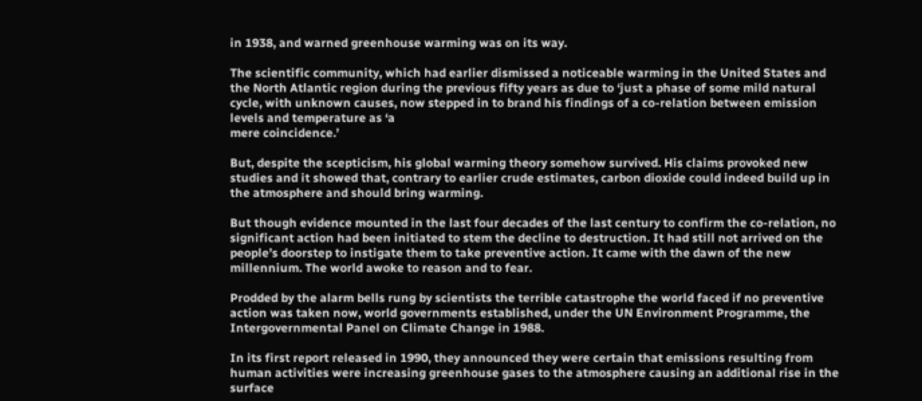in 1938, and warned greenhouse warming was on its way.

The scientific community, which had earlier dismissed a noticeable warming in the United States and the North Atlantic region during the previous fifty years as due to ‘just a phase of some mild natural cycle, with unknown causes, now stepped in to brand his findings of a co-relation between emission levels and temperature as ‘a
mere coincidence.’

But, despite the scepticism, his global warming theory somehow survived. His claims provoked new studies and it showed that, contrary to earlier crude estimates, carbon dioxide could indeed build up in the atmosphere and should bring warming.

But though evidence mounted in the last four decades of the last century to confirm the co-relation, no significant action had been initiated to stem the decline to destruction. It had still not arrived on the people’s doorstep to instigate them to take preventive action. It came with the dawn of the new millennium. The world awoke to reason and to fear.

Prodded by the alarm bells rung by scientists the terrible catastrophe the world faced if no preventive action was taken now, world governments established, under the UN Environment Programme, the Intergovernmental Panel on Climate Change in 1988.

In its first report released in 1990, they announced they were certain that emissions resulting from human activities were increasing greenhouse gases to the atmosphere causing an additional rise in the surface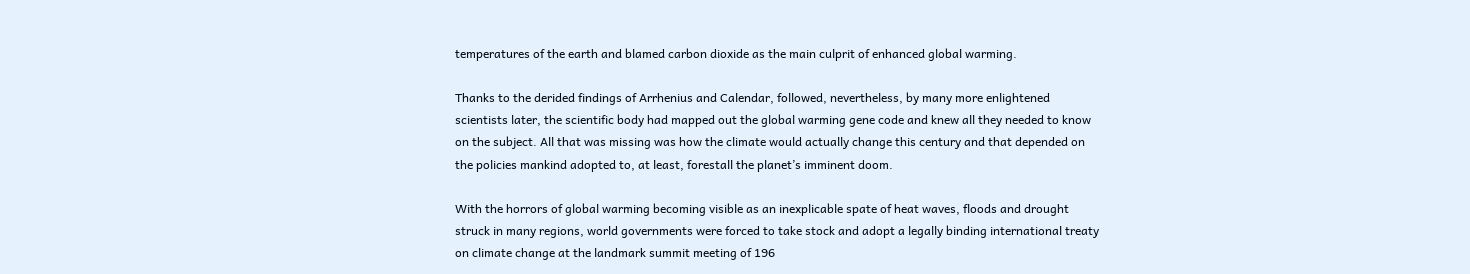temperatures of the earth and blamed carbon dioxide as the main culprit of enhanced global warming.

Thanks to the derided findings of Arrhenius and Calendar, followed, nevertheless, by many more enlightened scientists later, the scientific body had mapped out the global warming gene code and knew all they needed to know on the subject. All that was missing was how the climate would actually change this century and that depended on the policies mankind adopted to, at least, forestall the planet’s imminent doom.

With the horrors of global warming becoming visible as an inexplicable spate of heat waves, floods and drought struck in many regions, world governments were forced to take stock and adopt a legally binding international treaty on climate change at the landmark summit meeting of 196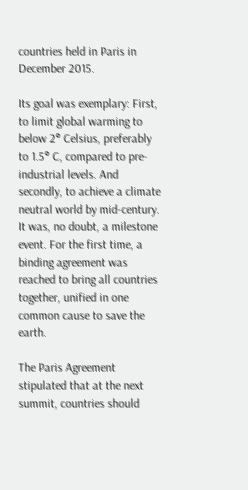countries held in Paris in December 2015.

Its goal was exemplary: First, to limit global warming to below 2° Celsius, preferably to 1.5° C, compared to pre-industrial levels. And secondly, to achieve a climate neutral world by mid-century. It was, no doubt, a milestone event. For the first time, a binding agreement was reached to bring all countries together, unified in one common cause to save the earth.

The Paris Agreement stipulated that at the next summit, countries should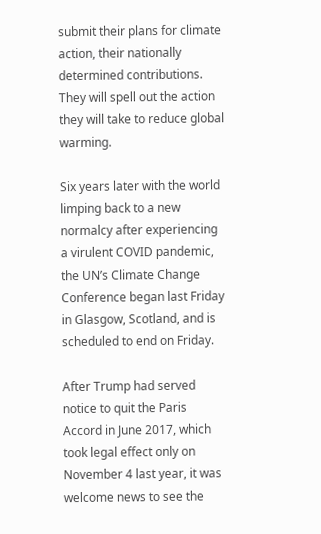submit their plans for climate action, their nationally determined contributions. They will spell out the action they will take to reduce global warming.

Six years later with the world limping back to a new normalcy after experiencing a virulent COVID pandemic, the UN’s Climate Change Conference began last Friday in Glasgow, Scotland, and is scheduled to end on Friday.

After Trump had served notice to quit the Paris Accord in June 2017, which took legal effect only on November 4 last year, it was welcome news to see the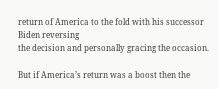return of America to the fold with his successor Biden reversing
the decision and personally gracing the occasion.

But if America’s return was a boost then the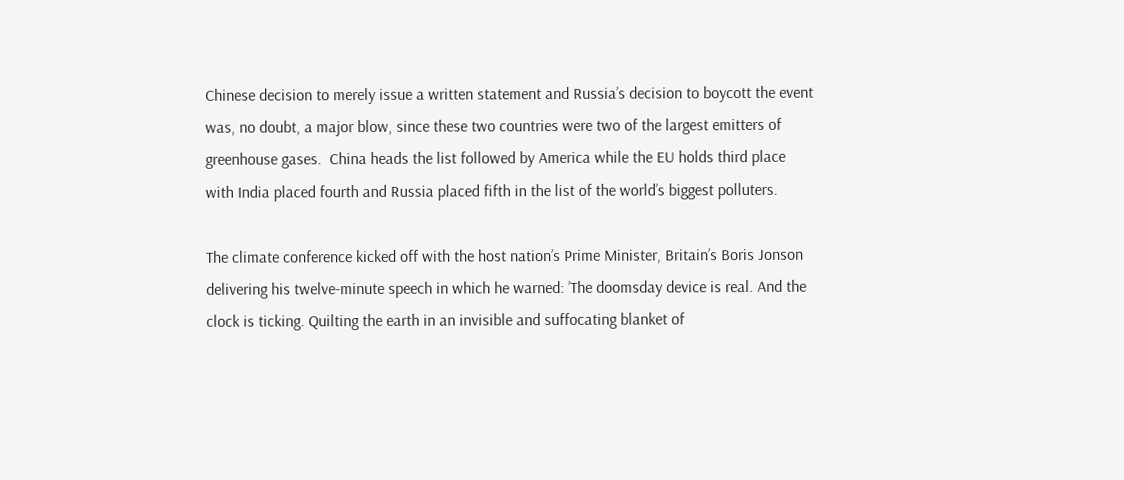Chinese decision to merely issue a written statement and Russia’s decision to boycott the event was, no doubt, a major blow, since these two countries were two of the largest emitters of greenhouse gases.  China heads the list followed by America while the EU holds third place with India placed fourth and Russia placed fifth in the list of the world’s biggest polluters.

The climate conference kicked off with the host nation’s Prime Minister, Britain’s Boris Jonson delivering his twelve-minute speech in which he warned: ’The doomsday device is real. And the clock is ticking. Quilting the earth in an invisible and suffocating blanket of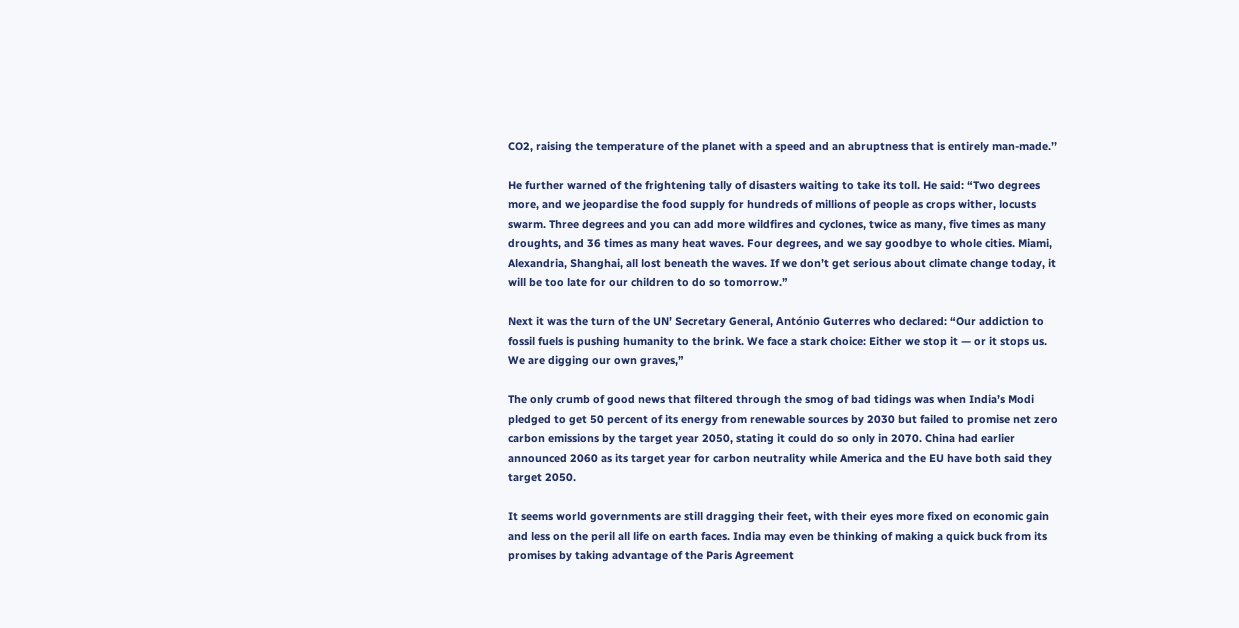CO2, raising the temperature of the planet with a speed and an abruptness that is entirely man-made.’’

He further warned of the frightening tally of disasters waiting to take its toll. He said: “Two degrees more, and we jeopardise the food supply for hundreds of millions of people as crops wither, locusts swarm. Three degrees and you can add more wildfires and cyclones, twice as many, five times as many droughts, and 36 times as many heat waves. Four degrees, and we say goodbye to whole cities. Miami, Alexandria, Shanghai, all lost beneath the waves. If we don’t get serious about climate change today, it will be too late for our children to do so tomorrow.”

Next it was the turn of the UN’ Secretary General, António Guterres who declared: “Our addiction to fossil fuels is pushing humanity to the brink. We face a stark choice: Either we stop it — or it stops us. We are digging our own graves,”

The only crumb of good news that filtered through the smog of bad tidings was when India’s Modi pledged to get 50 percent of its energy from renewable sources by 2030 but failed to promise net zero carbon emissions by the target year 2050, stating it could do so only in 2070. China had earlier announced 2060 as its target year for carbon neutrality while America and the EU have both said they target 2050.

It seems world governments are still dragging their feet, with their eyes more fixed on economic gain and less on the peril all life on earth faces. India may even be thinking of making a quick buck from its promises by taking advantage of the Paris Agreement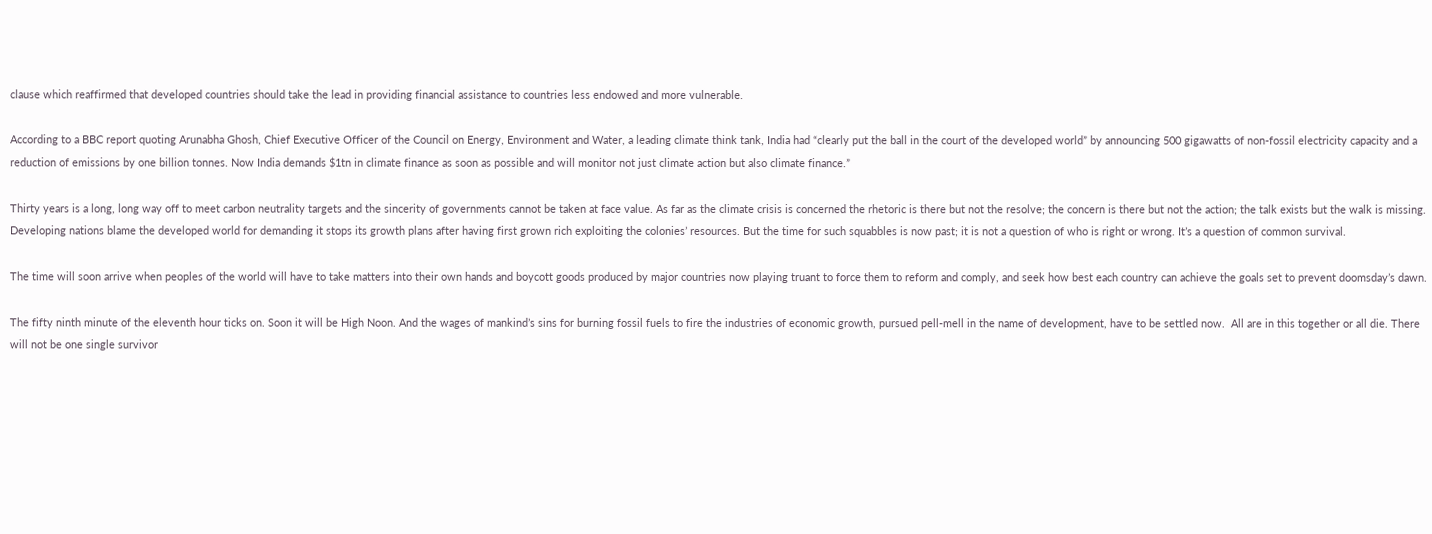clause which reaffirmed that developed countries should take the lead in providing financial assistance to countries less endowed and more vulnerable.

According to a BBC report quoting Arunabha Ghosh, Chief Executive Officer of the Council on Energy, Environment and Water, a leading climate think tank, India had “clearly put the ball in the court of the developed world” by announcing 500 gigawatts of non-fossil electricity capacity and a reduction of emissions by one billion tonnes. Now India demands $1tn in climate finance as soon as possible and will monitor not just climate action but also climate finance.”

Thirty years is a long, long way off to meet carbon neutrality targets and the sincerity of governments cannot be taken at face value. As far as the climate crisis is concerned the rhetoric is there but not the resolve; the concern is there but not the action; the talk exists but the walk is missing. Developing nations blame the developed world for demanding it stops its growth plans after having first grown rich exploiting the colonies’ resources. But the time for such squabbles is now past; it is not a question of who is right or wrong. It’s a question of common survival.

The time will soon arrive when peoples of the world will have to take matters into their own hands and boycott goods produced by major countries now playing truant to force them to reform and comply, and seek how best each country can achieve the goals set to prevent doomsday’s dawn.

The fifty ninth minute of the eleventh hour ticks on. Soon it will be High Noon. And the wages of mankind’s sins for burning fossil fuels to fire the industries of economic growth, pursued pell-mell in the name of development, have to be settled now.  All are in this together or all die. There will not be one single survivor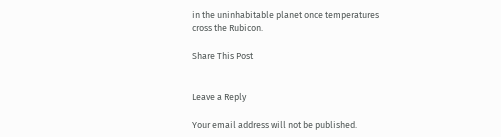in the uninhabitable planet once temperatures cross the Rubicon.

Share This Post


Leave a Reply

Your email address will not be published.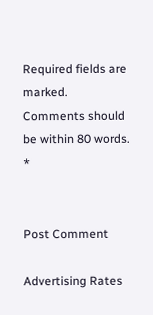Required fields are marked.
Comments should be within 80 words. *


Post Comment

Advertising Rates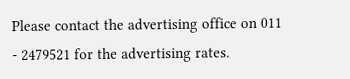Please contact the advertising office on 011 - 2479521 for the advertising rates.